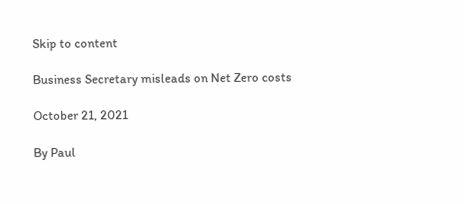Skip to content

Business Secretary misleads on Net Zero costs

October 21, 2021

By Paul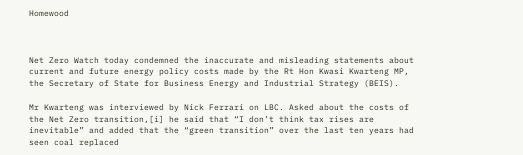Homewood



Net Zero Watch today condemned the inaccurate and misleading statements about current and future energy policy costs made by the Rt Hon Kwasi Kwarteng MP, the Secretary of State for Business Energy and Industrial Strategy (BEIS).

Mr Kwarteng was interviewed by Nick Ferrari on LBC. Asked about the costs of the Net Zero transition,[i] he said that “I don’t think tax rises are inevitable” and added that the “green transition” over the last ten years had seen coal replaced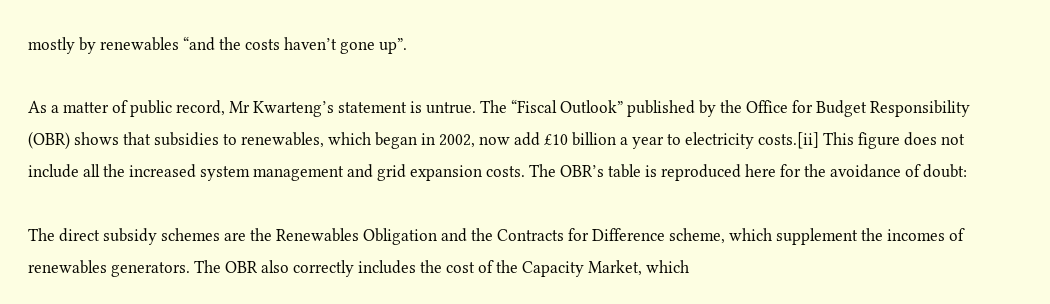mostly by renewables “and the costs haven’t gone up”.

As a matter of public record, Mr Kwarteng’s statement is untrue. The “Fiscal Outlook” published by the Office for Budget Responsibility (OBR) shows that subsidies to renewables, which began in 2002, now add £10 billion a year to electricity costs.[ii] This figure does not include all the increased system management and grid expansion costs. The OBR’s table is reproduced here for the avoidance of doubt:

The direct subsidy schemes are the Renewables Obligation and the Contracts for Difference scheme, which supplement the incomes of renewables generators. The OBR also correctly includes the cost of the Capacity Market, which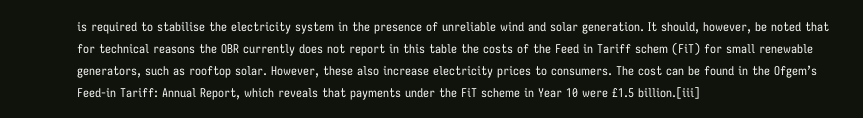is required to stabilise the electricity system in the presence of unreliable wind and solar generation. It should, however, be noted that for technical reasons the OBR currently does not report in this table the costs of the Feed in Tariff schem (FiT) for small renewable generators, such as rooftop solar. However, these also increase electricity prices to consumers. The cost can be found in the Ofgem’s Feed-in Tariff: Annual Report, which reveals that payments under the FiT scheme in Year 10 were £1.5 billion.[iii]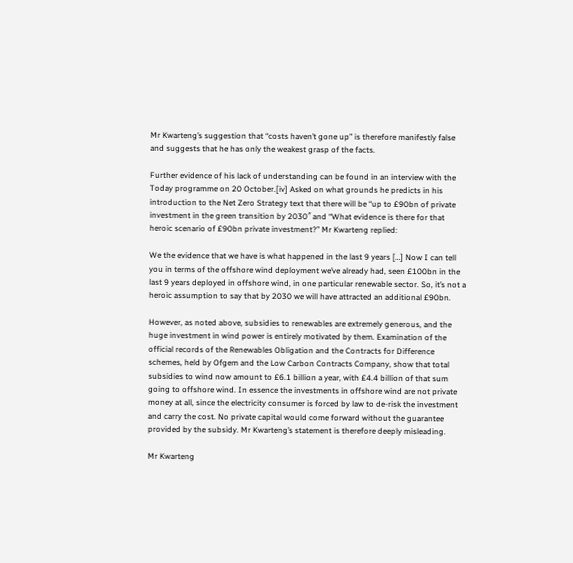Mr Kwarteng’s suggestion that “costs haven’t gone up” is therefore manifestly false and suggests that he has only the weakest grasp of the facts.

Further evidence of his lack of understanding can be found in an interview with the Today programme on 20 October.[iv] Asked on what grounds he predicts in his introduction to the Net Zero Strategy text that there will be “up to £90bn of private investment in the green transition by 2030″ and “What evidence is there for that heroic scenario of £90bn private investment?” Mr Kwarteng replied:

We the evidence that we have is what happened in the last 9 years […] Now I can tell you in terms of the offshore wind deployment we’ve already had, seen £100bn in the last 9 years deployed in offshore wind, in one particular renewable sector. So, it’s not a heroic assumption to say that by 2030 we will have attracted an additional £90bn.

However, as noted above, subsidies to renewables are extremely generous, and the huge investment in wind power is entirely motivated by them. Examination of the official records of the Renewables Obligation and the Contracts for Difference schemes, held by Ofgem and the Low Carbon Contracts Company, show that total subsidies to wind now amount to £6.1 billion a year, with £4.4 billion of that sum going to offshore wind. In essence the investments in offshore wind are not private money at all, since the electricity consumer is forced by law to de-risk the investment and carry the cost. No private capital would come forward without the guarantee provided by the subsidy. Mr Kwarteng’s statement is therefore deeply misleading.

Mr Kwarteng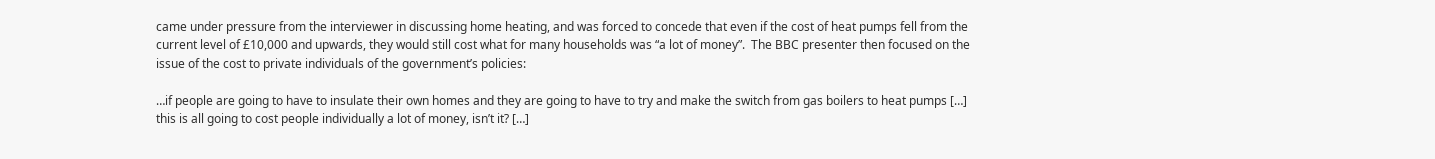came under pressure from the interviewer in discussing home heating, and was forced to concede that even if the cost of heat pumps fell from the current level of £10,000 and upwards, they would still cost what for many households was “a lot of money”.  The BBC presenter then focused on the issue of the cost to private individuals of the government’s policies:

…if people are going to have to insulate their own homes and they are going to have to try and make the switch from gas boilers to heat pumps […] this is all going to cost people individually a lot of money, isn’t it? […]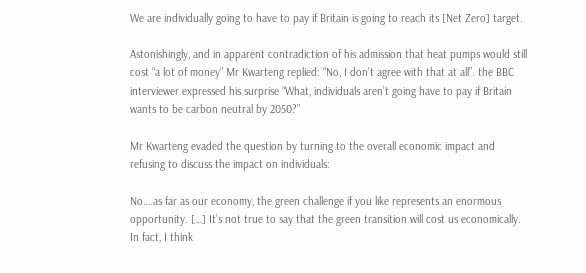We are individually going to have to pay if Britain is going to reach its [Net Zero] target.

Astonishingly, and in apparent contradiction of his admission that heat pumps would still cost “a lot of money” Mr Kwarteng replied: “No, I don’t agree with that at all”. the BBC interviewer expressed his surprise “What, individuals aren’t going have to pay if Britain wants to be carbon neutral by 2050?”

Mr Kwarteng evaded the question by turning to the overall economic impact and refusing to discuss the impact on individuals:

No….as far as our economy, the green challenge if you like represents an enormous opportunity. […] It’s not true to say that the green transition will cost us economically. In fact, I think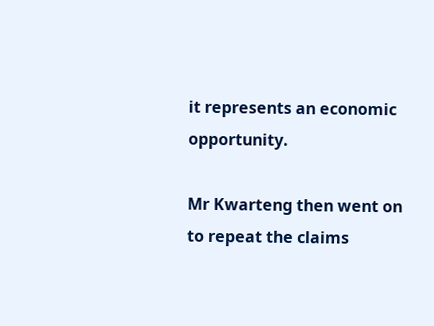it represents an economic opportunity.

Mr Kwarteng then went on to repeat the claims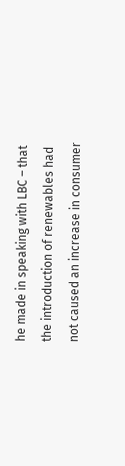he made in speaking with LBC – that the introduction of renewables had not caused an increase in consumer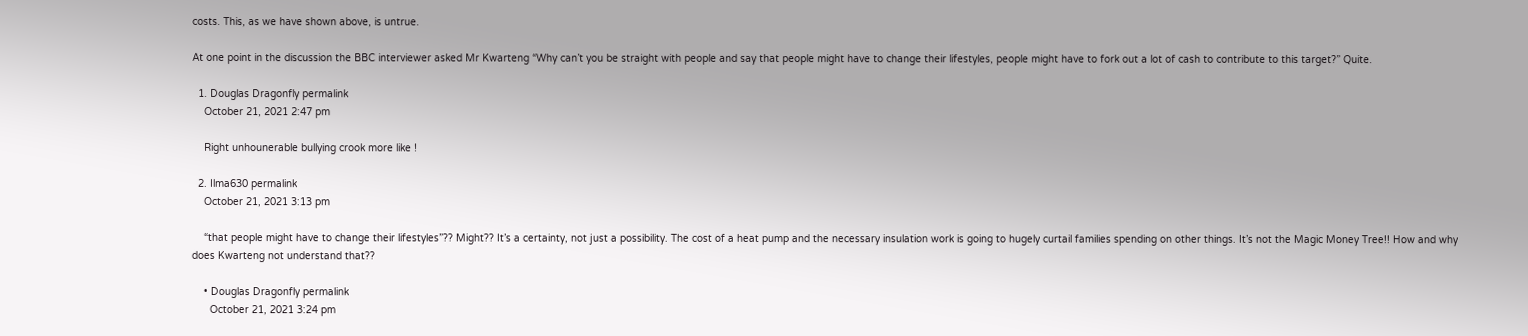costs. This, as we have shown above, is untrue.

At one point in the discussion the BBC interviewer asked Mr Kwarteng “Why can’t you be straight with people and say that people might have to change their lifestyles, people might have to fork out a lot of cash to contribute to this target?” Quite.

  1. Douglas Dragonfly permalink
    October 21, 2021 2:47 pm

    Right unhounerable bullying crook more like !

  2. Ilma630 permalink
    October 21, 2021 3:13 pm

    “that people might have to change their lifestyles”?? Might?? It’s a certainty, not just a possibility. The cost of a heat pump and the necessary insulation work is going to hugely curtail families spending on other things. It’s not the Magic Money Tree!! How and why does Kwarteng not understand that??

    • Douglas Dragonfly permalink
      October 21, 2021 3:24 pm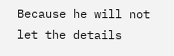Because he will not let the details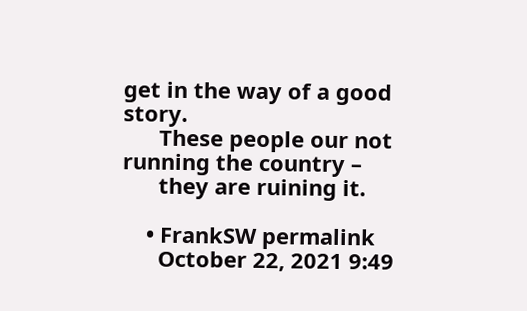get in the way of a good story.
      These people our not running the country –
      they are ruining it.

    • FrankSW permalink
      October 22, 2021 9:49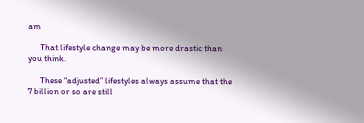am

      That lifestyle change may be more drastic than you think.

      These “adjusted” lifestyles always assume that the 7 billion or so are still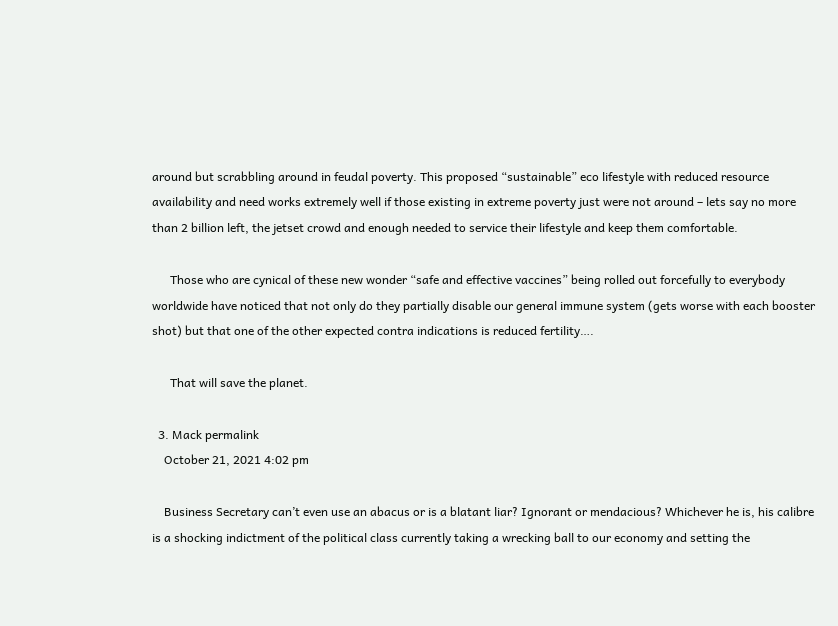around but scrabbling around in feudal poverty. This proposed “sustainable” eco lifestyle with reduced resource availability and need works extremely well if those existing in extreme poverty just were not around – lets say no more than 2 billion left, the jetset crowd and enough needed to service their lifestyle and keep them comfortable.

      Those who are cynical of these new wonder “safe and effective vaccines” being rolled out forcefully to everybody worldwide have noticed that not only do they partially disable our general immune system (gets worse with each booster shot) but that one of the other expected contra indications is reduced fertility….

      That will save the planet.

  3. Mack permalink
    October 21, 2021 4:02 pm

    Business Secretary can’t even use an abacus or is a blatant liar? Ignorant or mendacious? Whichever he is, his calibre is a shocking indictment of the political class currently taking a wrecking ball to our economy and setting the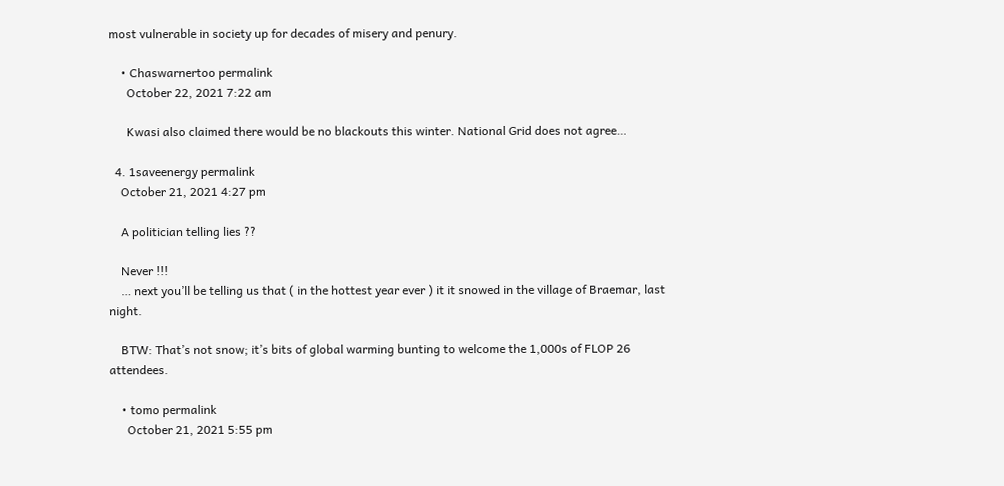most vulnerable in society up for decades of misery and penury.

    • Chaswarnertoo permalink
      October 22, 2021 7:22 am

      Kwasi also claimed there would be no blackouts this winter. National Grid does not agree…

  4. 1saveenergy permalink
    October 21, 2021 4:27 pm

    A politician telling lies ??

    Never !!!
    … next you’ll be telling us that ( in the hottest year ever ) it it snowed in the village of Braemar, last night.

    BTW: That’s not snow; it’s bits of global warming bunting to welcome the 1,000s of FLOP 26 attendees.

    • tomo permalink
      October 21, 2021 5:55 pm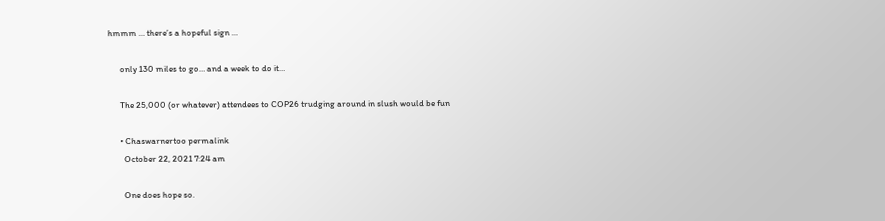hmmm … there’s a hopeful sign …

      only 130 miles to go… and a week to do it…

      The 25,000 (or whatever) attendees to COP26 trudging around in slush would be fun

      • Chaswarnertoo permalink
        October 22, 2021 7:24 am

        One does hope so.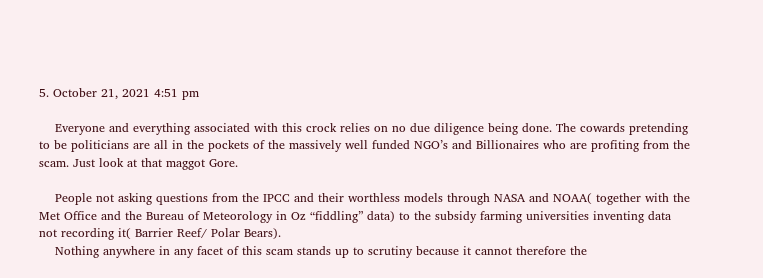5. October 21, 2021 4:51 pm

    Everyone and everything associated with this crock relies on no due diligence being done. The cowards pretending to be politicians are all in the pockets of the massively well funded NGO’s and Billionaires who are profiting from the scam. Just look at that maggot Gore.

    People not asking questions from the IPCC and their worthless models through NASA and NOAA( together with the Met Office and the Bureau of Meteorology in Oz “fiddling” data) to the subsidy farming universities inventing data not recording it( Barrier Reef/ Polar Bears).
    Nothing anywhere in any facet of this scam stands up to scrutiny because it cannot therefore the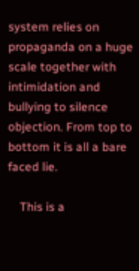system relies on propaganda on a huge scale together with intimidation and bullying to silence objection. From top to bottom it is all a bare faced lie.

    This is a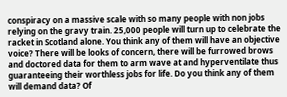conspiracy on a massive scale with so many people with non jobs relying on the gravy train. 25,000 people will turn up to celebrate the racket in Scotland alone. You think any of them will have an objective voice? There will be looks of concern, there will be furrowed brows and doctored data for them to arm wave at and hyperventilate thus guaranteeing their worthless jobs for life. Do you think any of them will demand data? Of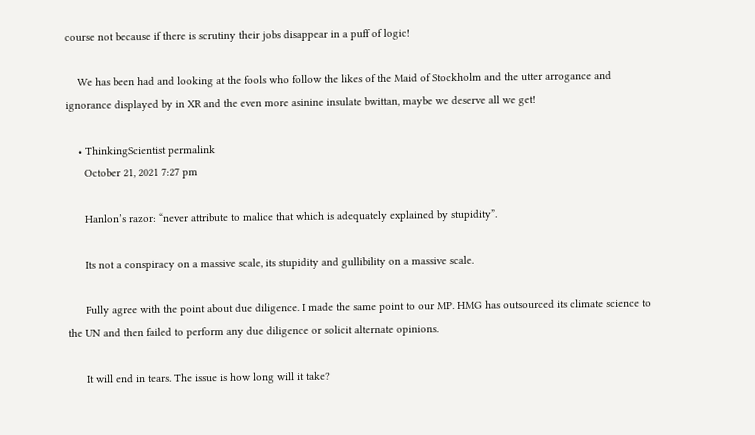course not because if there is scrutiny their jobs disappear in a puff of logic!

    We has been had and looking at the fools who follow the likes of the Maid of Stockholm and the utter arrogance and ignorance displayed by in XR and the even more asinine insulate bwittan, maybe we deserve all we get!

    • ThinkingScientist permalink
      October 21, 2021 7:27 pm

      Hanlon’s razor: “never attribute to malice that which is adequately explained by stupidity”.

      Its not a conspiracy on a massive scale, its stupidity and gullibility on a massive scale.

      Fully agree with the point about due diligence. I made the same point to our MP. HMG has outsourced its climate science to the UN and then failed to perform any due diligence or solicit alternate opinions.

      It will end in tears. The issue is how long will it take?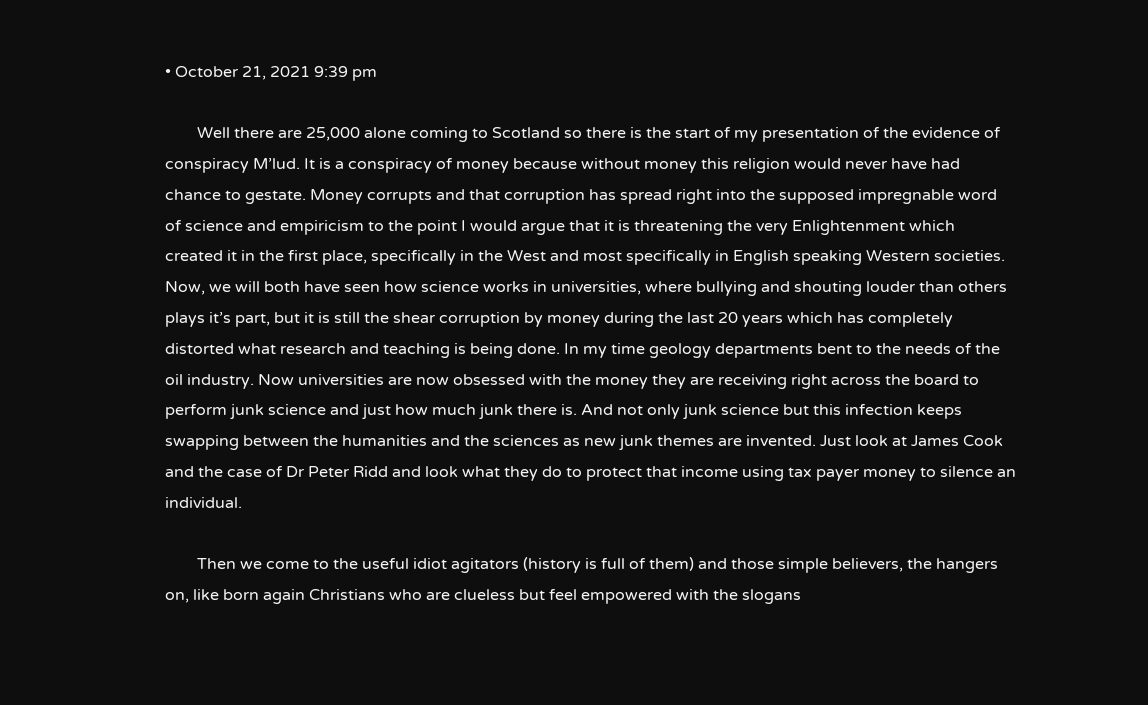• October 21, 2021 9:39 pm

        Well there are 25,000 alone coming to Scotland so there is the start of my presentation of the evidence of conspiracy M’lud. It is a conspiracy of money because without money this religion would never have had chance to gestate. Money corrupts and that corruption has spread right into the supposed impregnable word of science and empiricism to the point I would argue that it is threatening the very Enlightenment which created it in the first place, specifically in the West and most specifically in English speaking Western societies. Now, we will both have seen how science works in universities, where bullying and shouting louder than others plays it’s part, but it is still the shear corruption by money during the last 20 years which has completely distorted what research and teaching is being done. In my time geology departments bent to the needs of the oil industry. Now universities are now obsessed with the money they are receiving right across the board to perform junk science and just how much junk there is. And not only junk science but this infection keeps swapping between the humanities and the sciences as new junk themes are invented. Just look at James Cook and the case of Dr Peter Ridd and look what they do to protect that income using tax payer money to silence an individual.

        Then we come to the useful idiot agitators (history is full of them) and those simple believers, the hangers on, like born again Christians who are clueless but feel empowered with the slogans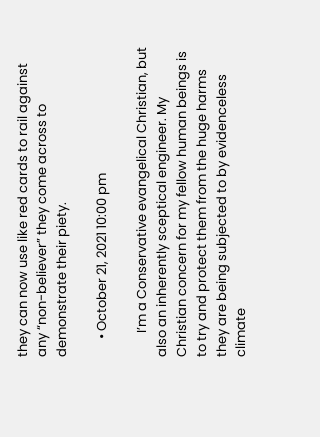they can now use like red cards to rail against any “non-believer” they come across to demonstrate their piety.

      • October 21, 2021 10:00 pm

        I’m a Conservative evangelical Christian, but also an inherently sceptical engineer. My Christian concern for my fellow human beings is to try and protect them from the huge harms they are being subjected to by evidenceless climate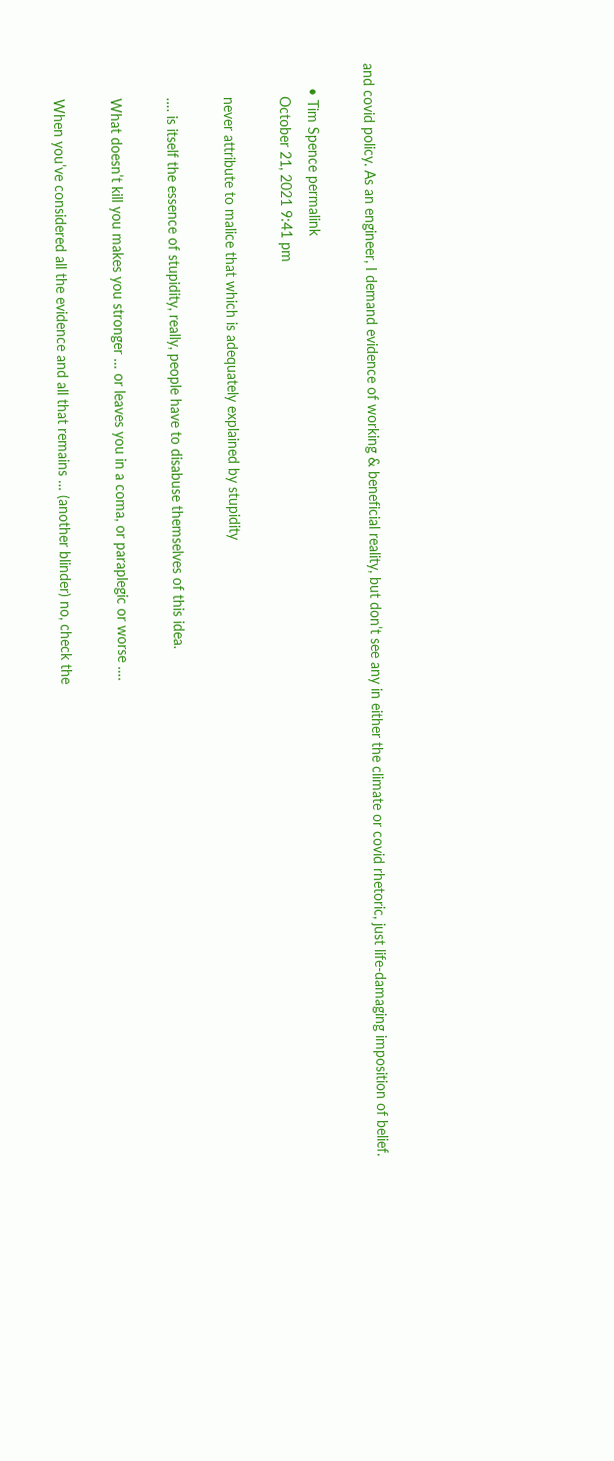and covid policy. As an engineer, I demand evidence of working & beneficial reality, but don’t see any in either the climate or covid rhetoric, just life-damaging imposition of belief.

      • Tim Spence permalink
        October 21, 2021 9:41 pm

        never attribute to malice that which is adequately explained by stupidity

        …. is itself the essence of stupidity, really, people have to disabuse themselves of this idea.

        What doesn’t kill you makes you stronger … or leaves you in a coma, or paraplegic or worse ….

        When you’ve considered all the evidence and all that remains … (another blinder) no, check the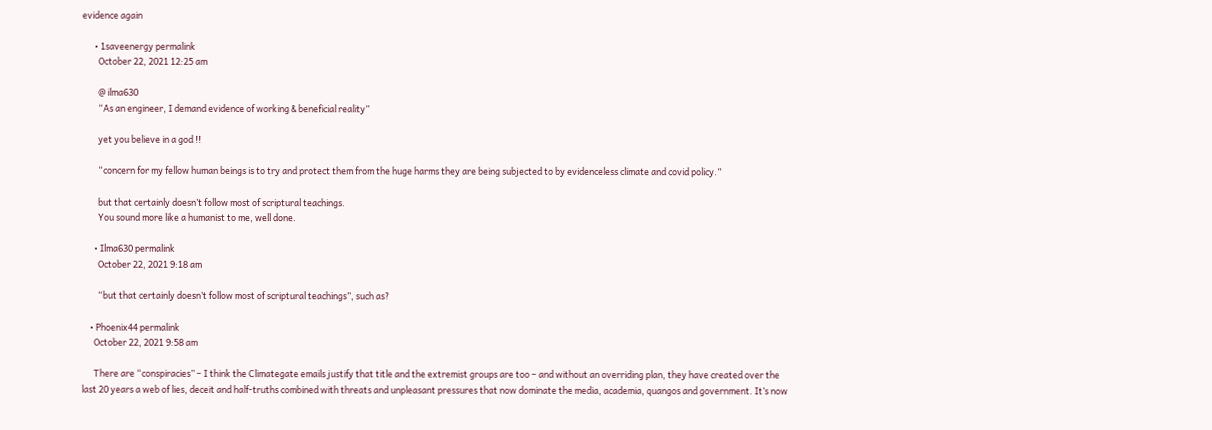evidence again

      • 1saveenergy permalink
        October 22, 2021 12:25 am

        @ ilma630
        “As an engineer, I demand evidence of working & beneficial reality”

        yet you believe in a god !!

        “concern for my fellow human beings is to try and protect them from the huge harms they are being subjected to by evidenceless climate and covid policy.”

        but that certainly doesn’t follow most of scriptural teachings.
        You sound more like a humanist to me, well done.

      • Ilma630 permalink
        October 22, 2021 9:18 am

        “but that certainly doesn’t follow most of scriptural teachings”, such as?

    • Phoenix44 permalink
      October 22, 2021 9:58 am

      There are “conspiracies” – I think the Climategate emails justify that title and the extremist groups are too – and without an overriding plan, they have created over the last 20 years a web of lies, deceit and half-truths combined with threats and unpleasant pressures that now dominate the media, academia, quangos and government. It’s now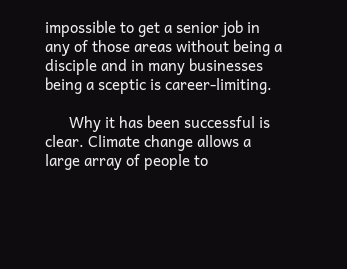impossible to get a senior job in any of those areas without being a disciple and in many businesses being a sceptic is career-limiting.

      Why it has been successful is clear. Climate change allows a large array of people to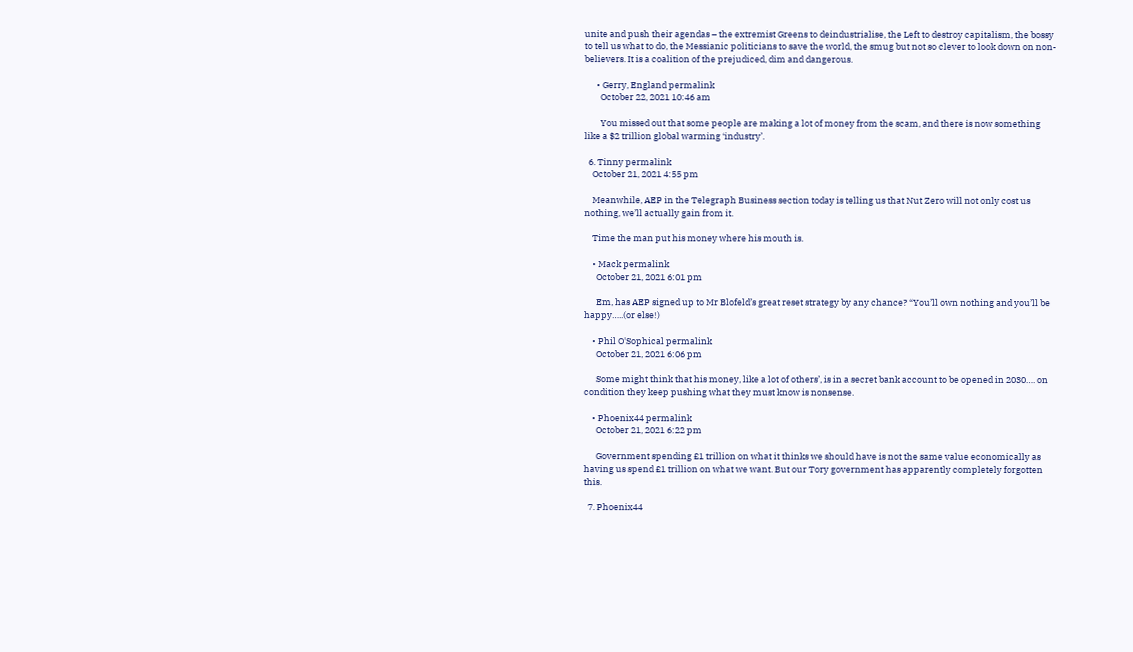unite and push their agendas – the extremist Greens to deindustrialise, the Left to destroy capitalism, the bossy to tell us what to do, the Messianic politicians to save the world, the smug but not so clever to look down on non-believers. It is a coalition of the prejudiced, dim and dangerous.

      • Gerry, England permalink
        October 22, 2021 10:46 am

        You missed out that some people are making a lot of money from the scam, and there is now something like a $2 trillion global warming ‘industry’.

  6. Tinny permalink
    October 21, 2021 4:55 pm

    Meanwhile, AEP in the Telegraph Business section today is telling us that Nut Zero will not only cost us nothing, we’ll actually gain from it.

    Time the man put his money where his mouth is.

    • Mack permalink
      October 21, 2021 6:01 pm

      Em, has AEP signed up to Mr Blofeld’s great reset strategy by any chance? “You’ll own nothing and you’ll be happy…..(or else!)

    • Phil O'Sophical permalink
      October 21, 2021 6:06 pm

      Some might think that his money, like a lot of others’, is in a secret bank account to be opened in 2030…. on condition they keep pushing what they must know is nonsense.

    • Phoenix44 permalink
      October 21, 2021 6:22 pm

      Government spending £1 trillion on what it thinks we should have is not the same value economically as having us spend £1 trillion on what we want. But our Tory government has apparently completely forgotten this.

  7. Phoenix44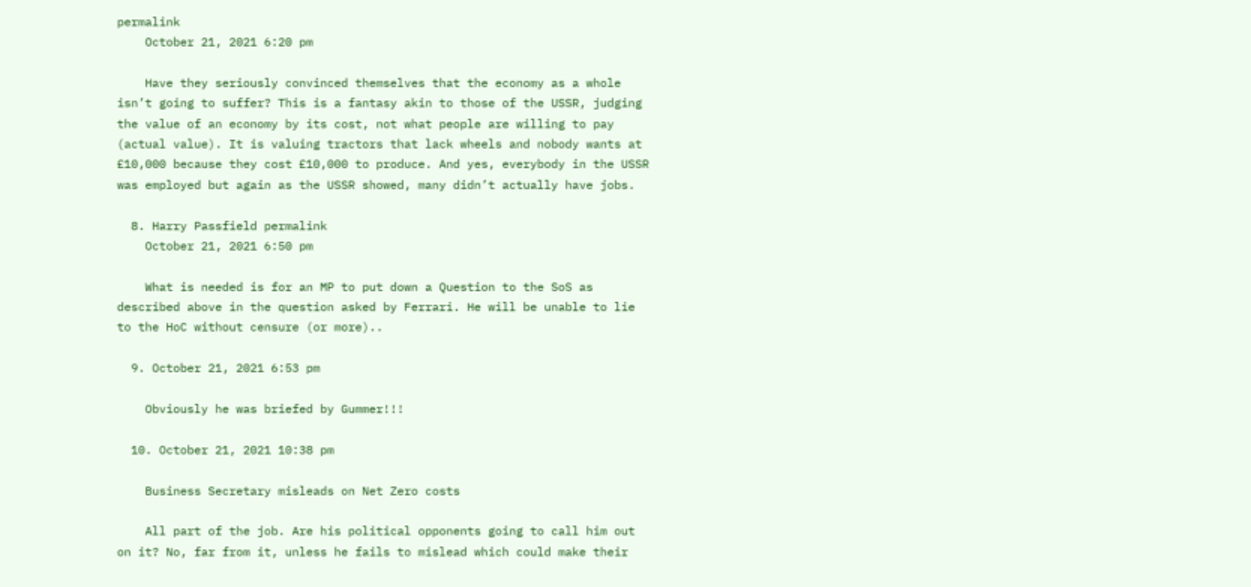permalink
    October 21, 2021 6:20 pm

    Have they seriously convinced themselves that the economy as a whole isn’t going to suffer? This is a fantasy akin to those of the USSR, judging the value of an economy by its cost, not what people are willing to pay (actual value). It is valuing tractors that lack wheels and nobody wants at £10,000 because they cost £10,000 to produce. And yes, everybody in the USSR was employed but again as the USSR showed, many didn’t actually have jobs.

  8. Harry Passfield permalink
    October 21, 2021 6:50 pm

    What is needed is for an MP to put down a Question to the SoS as described above in the question asked by Ferrari. He will be unable to lie to the HoC without censure (or more)..

  9. October 21, 2021 6:53 pm

    Obviously he was briefed by Gummer!!!

  10. October 21, 2021 10:38 pm

    Business Secretary misleads on Net Zero costs

    All part of the job. Are his political opponents going to call him out on it? No, far from it, unless he fails to mislead which could make their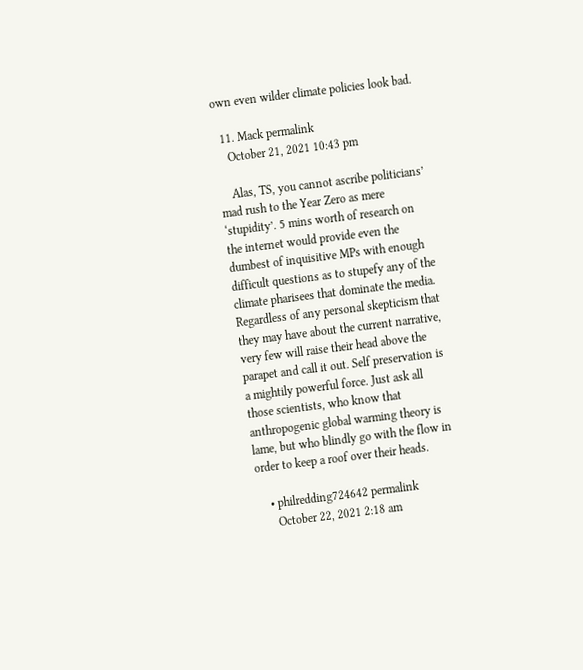own even wilder climate policies look bad.

  11. Mack permalink
    October 21, 2021 10:43 pm

    Alas, TS, you cannot ascribe politicians’ mad rush to the Year Zero as mere ‘stupidity’. 5 mins worth of research on the internet would provide even the dumbest of inquisitive MPs with enough difficult questions as to stupefy any of the climate pharisees that dominate the media. Regardless of any personal skepticism that they may have about the current narrative, very few will raise their head above the parapet and call it out. Self preservation is a mightily powerful force. Just ask all those scientists, who know that anthropogenic global warming theory is lame, but who blindly go with the flow in order to keep a roof over their heads.

    • philredding724642 permalink
      October 22, 2021 2:18 am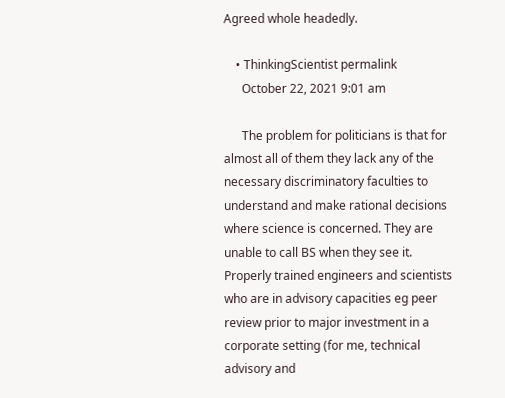Agreed whole headedly.

    • ThinkingScientist permalink
      October 22, 2021 9:01 am

      The problem for politicians is that for almost all of them they lack any of the necessary discriminatory faculties to understand and make rational decisions where science is concerned. They are unable to call BS when they see it. Properly trained engineers and scientists who are in advisory capacities eg peer review prior to major investment in a corporate setting (for me, technical advisory and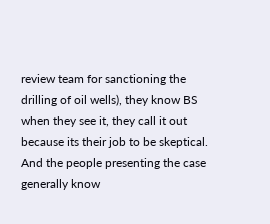review team for sanctioning the drilling of oil wells), they know BS when they see it, they call it out because its their job to be skeptical. And the people presenting the case generally know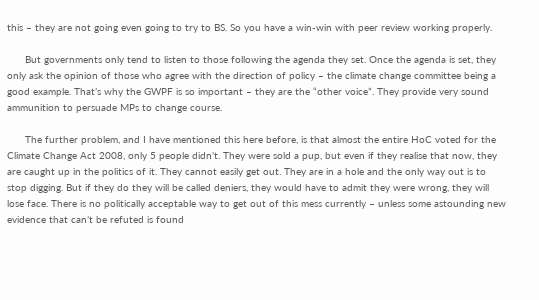this – they are not going even going to try to BS. So you have a win-win with peer review working properly.

      But governments only tend to listen to those following the agenda they set. Once the agenda is set, they only ask the opinion of those who agree with the direction of policy – the climate change committee being a good example. That’s why the GWPF is so important – they are the “other voice”. They provide very sound ammunition to persuade MPs to change course.

      The further problem, and I have mentioned this here before, is that almost the entire HoC voted for the Climate Change Act 2008, only 5 people didn’t. They were sold a pup, but even if they realise that now, they are caught up in the politics of it. They cannot easily get out. They are in a hole and the only way out is to stop digging. But if they do they will be called deniers, they would have to admit they were wrong, they will lose face. There is no politically acceptable way to get out of this mess currently – unless some astounding new evidence that can’t be refuted is found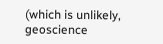(which is unlikely, geoscience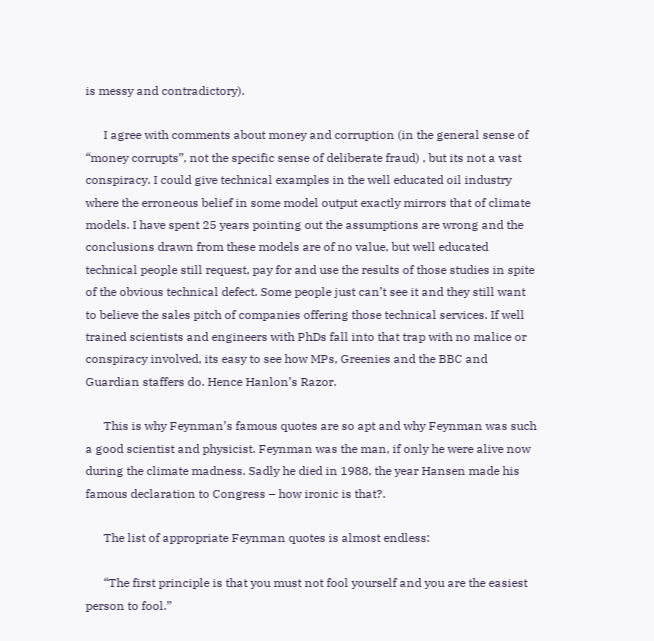is messy and contradictory).

      I agree with comments about money and corruption (in the general sense of “money corrupts”, not the specific sense of deliberate fraud) , but its not a vast conspiracy. I could give technical examples in the well educated oil industry where the erroneous belief in some model output exactly mirrors that of climate models. I have spent 25 years pointing out the assumptions are wrong and the conclusions drawn from these models are of no value, but well educated technical people still request, pay for and use the results of those studies in spite of the obvious technical defect. Some people just can’t see it and they still want to believe the sales pitch of companies offering those technical services. If well trained scientists and engineers with PhDs fall into that trap with no malice or conspiracy involved, its easy to see how MPs, Greenies and the BBC and Guardian staffers do. Hence Hanlon’s Razor.

      This is why Feynman’s famous quotes are so apt and why Feynman was such a good scientist and physicist. Feynman was the man, if only he were alive now during the climate madness. Sadly he died in 1988, the year Hansen made his famous declaration to Congress – how ironic is that?.

      The list of appropriate Feynman quotes is almost endless:

      “The first principle is that you must not fool yourself and you are the easiest person to fool.”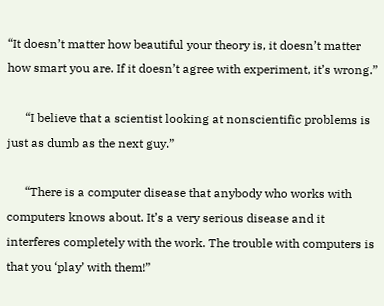“It doesn’t matter how beautiful your theory is, it doesn’t matter how smart you are. If it doesn’t agree with experiment, it’s wrong.”

      “I believe that a scientist looking at nonscientific problems is just as dumb as the next guy.”

      “There is a computer disease that anybody who works with computers knows about. It’s a very serious disease and it interferes completely with the work. The trouble with computers is that you ‘play’ with them!”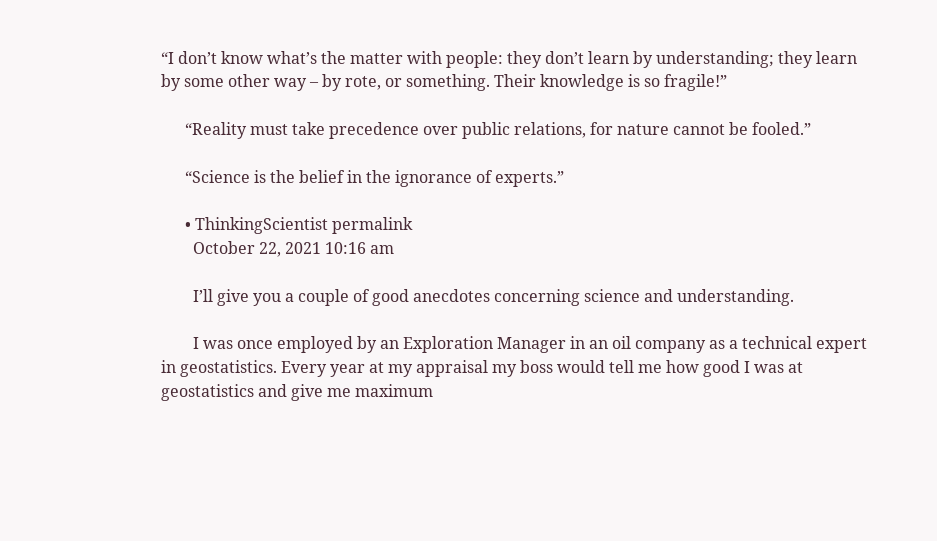“I don’t know what’s the matter with people: they don’t learn by understanding; they learn by some other way – by rote, or something. Their knowledge is so fragile!”

      “Reality must take precedence over public relations, for nature cannot be fooled.”

      “Science is the belief in the ignorance of experts.”

      • ThinkingScientist permalink
        October 22, 2021 10:16 am

        I’ll give you a couple of good anecdotes concerning science and understanding.

        I was once employed by an Exploration Manager in an oil company as a technical expert in geostatistics. Every year at my appraisal my boss would tell me how good I was at geostatistics and give me maximum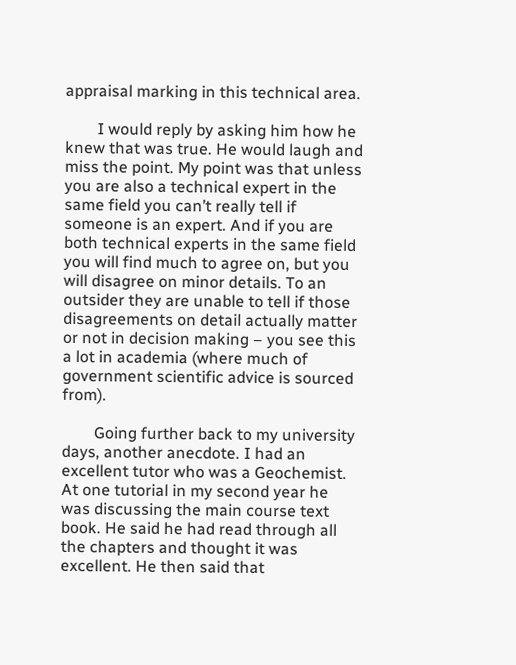appraisal marking in this technical area.

        I would reply by asking him how he knew that was true. He would laugh and miss the point. My point was that unless you are also a technical expert in the same field you can’t really tell if someone is an expert. And if you are both technical experts in the same field you will find much to agree on, but you will disagree on minor details. To an outsider they are unable to tell if those disagreements on detail actually matter or not in decision making – you see this a lot in academia (where much of government scientific advice is sourced from).

        Going further back to my university days, another anecdote. I had an excellent tutor who was a Geochemist. At one tutorial in my second year he was discussing the main course text book. He said he had read through all the chapters and thought it was excellent. He then said that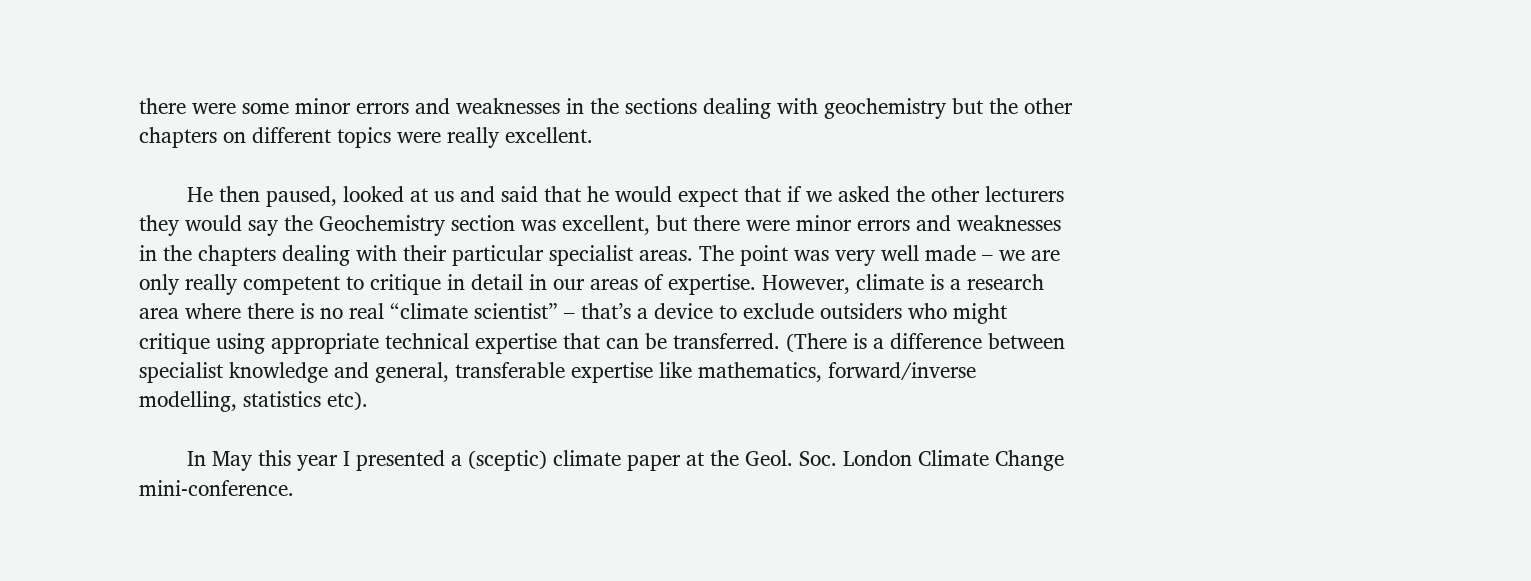there were some minor errors and weaknesses in the sections dealing with geochemistry but the other chapters on different topics were really excellent.

        He then paused, looked at us and said that he would expect that if we asked the other lecturers they would say the Geochemistry section was excellent, but there were minor errors and weaknesses in the chapters dealing with their particular specialist areas. The point was very well made – we are only really competent to critique in detail in our areas of expertise. However, climate is a research area where there is no real “climate scientist” – that’s a device to exclude outsiders who might critique using appropriate technical expertise that can be transferred. (There is a difference between specialist knowledge and general, transferable expertise like mathematics, forward/inverse modelling, statistics etc).

        In May this year I presented a (sceptic) climate paper at the Geol. Soc. London Climate Change mini-conference.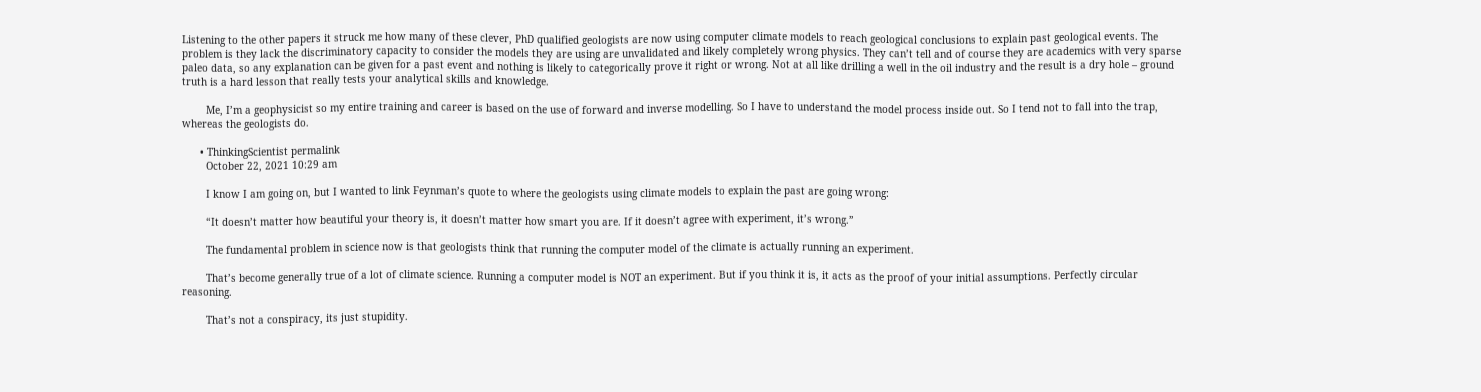Listening to the other papers it struck me how many of these clever, PhD qualified geologists are now using computer climate models to reach geological conclusions to explain past geological events. The problem is they lack the discriminatory capacity to consider the models they are using are unvalidated and likely completely wrong physics. They can’t tell and of course they are academics with very sparse paleo data, so any explanation can be given for a past event and nothing is likely to categorically prove it right or wrong. Not at all like drilling a well in the oil industry and the result is a dry hole – ground truth is a hard lesson that really tests your analytical skills and knowledge.

        Me, I’m a geophysicist so my entire training and career is based on the use of forward and inverse modelling. So I have to understand the model process inside out. So I tend not to fall into the trap, whereas the geologists do.

      • ThinkingScientist permalink
        October 22, 2021 10:29 am

        I know I am going on, but I wanted to link Feynman’s quote to where the geologists using climate models to explain the past are going wrong:

        “It doesn’t matter how beautiful your theory is, it doesn’t matter how smart you are. If it doesn’t agree with experiment, it’s wrong.”

        The fundamental problem in science now is that geologists think that running the computer model of the climate is actually running an experiment.

        That’s become generally true of a lot of climate science. Running a computer model is NOT an experiment. But if you think it is, it acts as the proof of your initial assumptions. Perfectly circular reasoning.

        That’s not a conspiracy, its just stupidity.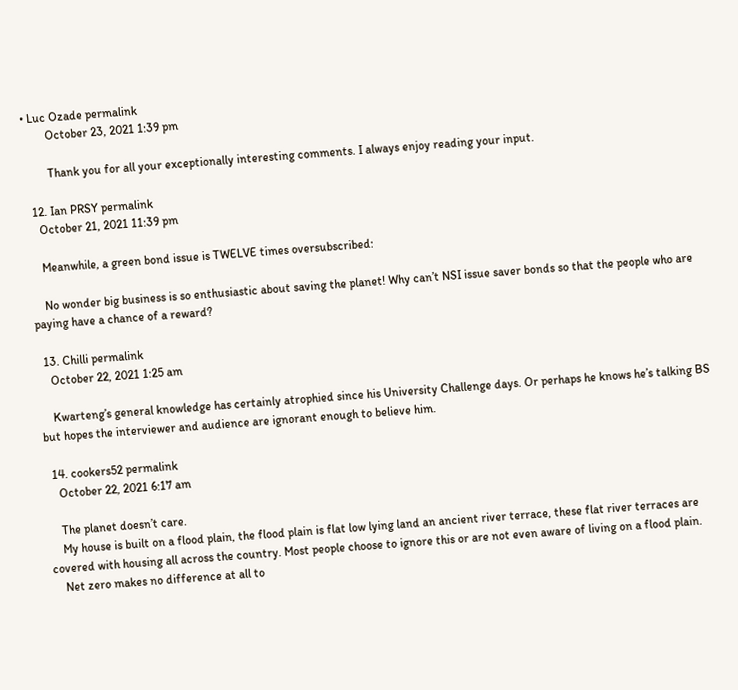• Luc Ozade permalink
        October 23, 2021 1:39 pm

        Thank you for all your exceptionally interesting comments. I always enjoy reading your input.

  12. Ian PRSY permalink
    October 21, 2021 11:39 pm

    Meanwhile, a green bond issue is TWELVE times oversubscribed:

    No wonder big business is so enthusiastic about saving the planet! Why can’t NSI issue saver bonds so that the people who are paying have a chance of a reward?

  13. Chilli permalink
    October 22, 2021 1:25 am

    Kwarteng’s general knowledge has certainly atrophied since his University Challenge days. Or perhaps he knows he’s talking BS but hopes the interviewer and audience are ignorant enough to believe him.

  14. cookers52 permalink
    October 22, 2021 6:17 am

    The planet doesn’t care.
    My house is built on a flood plain, the flood plain is flat low lying land an ancient river terrace, these flat river terraces are covered with housing all across the country. Most people choose to ignore this or are not even aware of living on a flood plain.
    Net zero makes no difference at all to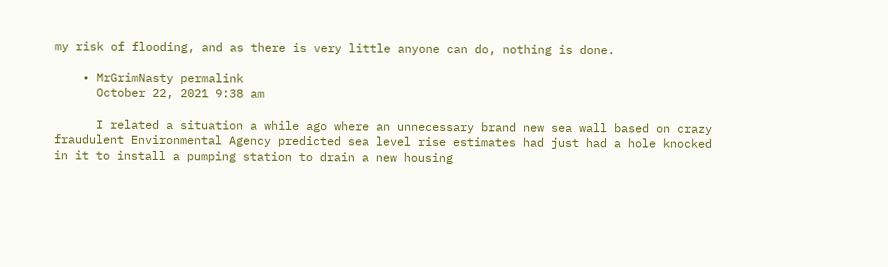my risk of flooding, and as there is very little anyone can do, nothing is done.

    • MrGrimNasty permalink
      October 22, 2021 9:38 am

      I related a situation a while ago where an unnecessary brand new sea wall based on crazy fraudulent Environmental Agency predicted sea level rise estimates had just had a hole knocked in it to install a pumping station to drain a new housing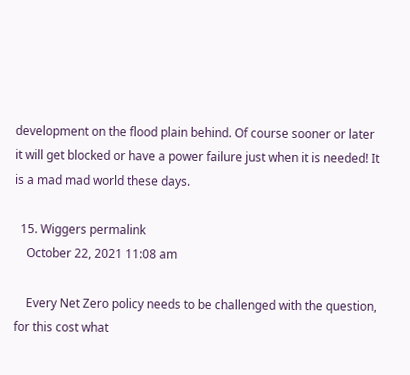development on the flood plain behind. Of course sooner or later it will get blocked or have a power failure just when it is needed! It is a mad mad world these days.

  15. Wiggers permalink
    October 22, 2021 11:08 am

    Every Net Zero policy needs to be challenged with the question, for this cost what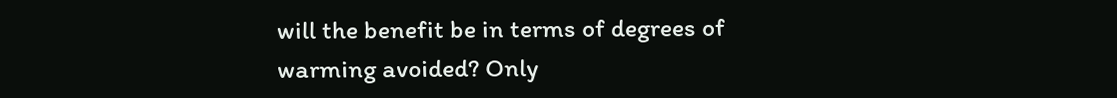will the benefit be in terms of degrees of warming avoided? Only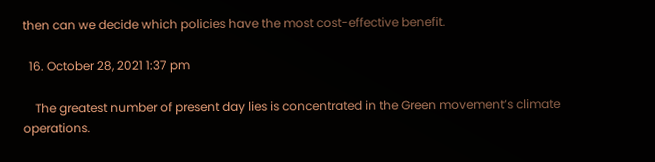then can we decide which policies have the most cost-effective benefit.

  16. October 28, 2021 1:37 pm

    The greatest number of present day lies is concentrated in the Green movement’s climate operations.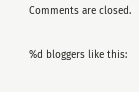Comments are closed.

%d bloggers like this: